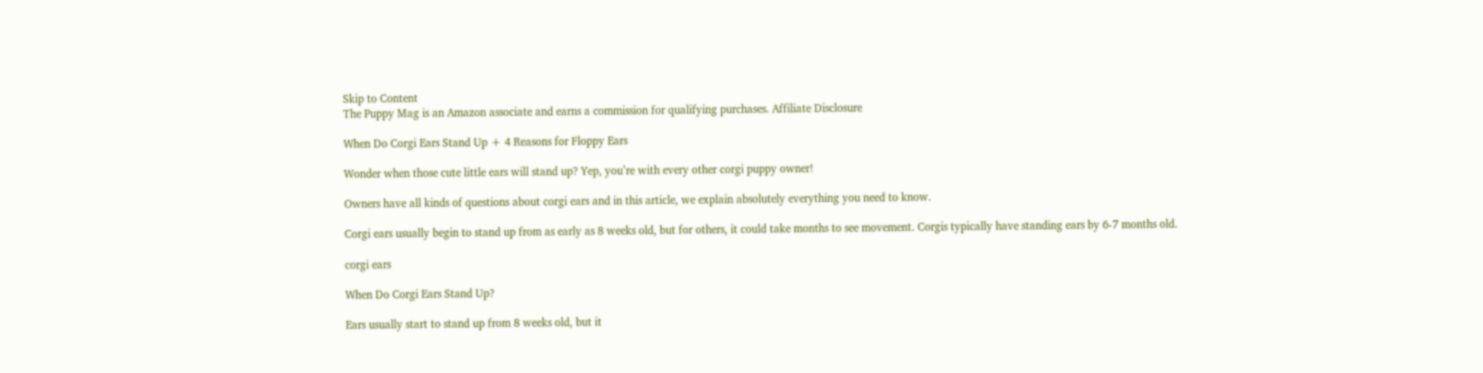Skip to Content
The Puppy Mag is an Amazon associate and earns a commission for qualifying purchases. Affiliate Disclosure

When Do Corgi Ears Stand Up + 4 Reasons for Floppy Ears

Wonder when those cute little ears will stand up? Yep, you’re with every other corgi puppy owner!

Owners have all kinds of questions about corgi ears and in this article, we explain absolutely everything you need to know.

Corgi ears usually begin to stand up from as early as 8 weeks old, but for others, it could take months to see movement. Corgis typically have standing ears by 6-7 months old.

corgi ears

When Do Corgi Ears Stand Up?

Ears usually start to stand up from 8 weeks old, but it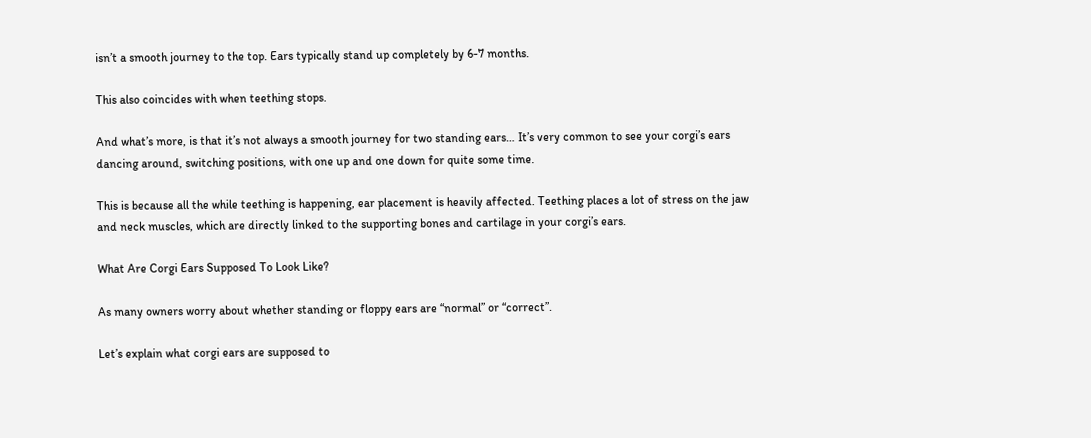isn’t a smooth journey to the top. Ears typically stand up completely by 6-7 months.

This also coincides with when teething stops.

And what’s more, is that it’s not always a smooth journey for two standing ears… It’s very common to see your corgi’s ears dancing around, switching positions, with one up and one down for quite some time.

This is because all the while teething is happening, ear placement is heavily affected. Teething places a lot of stress on the jaw and neck muscles, which are directly linked to the supporting bones and cartilage in your corgi’s ears.

What Are Corgi Ears Supposed To Look Like?

As many owners worry about whether standing or floppy ears are “normal” or “correct”.

Let’s explain what corgi ears are supposed to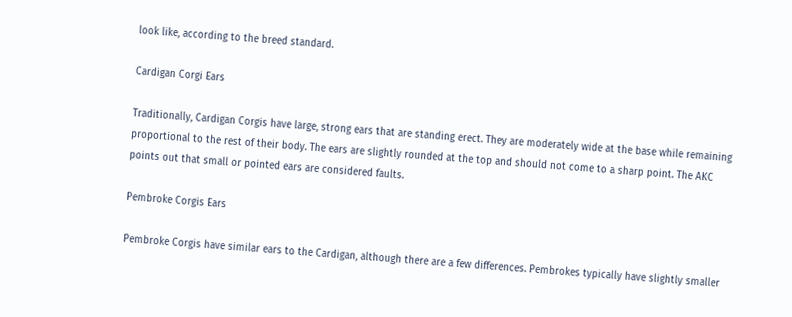look like, according to the breed standard.

Cardigan Corgi Ears

Traditionally, Cardigan Corgis have large, strong ears that are standing erect. They are moderately wide at the base while remaining proportional to the rest of their body. The ears are slightly rounded at the top and should not come to a sharp point. The AKC points out that small or pointed ears are considered faults.

Pembroke Corgis Ears

Pembroke Corgis have similar ears to the Cardigan, although there are a few differences. Pembrokes typically have slightly smaller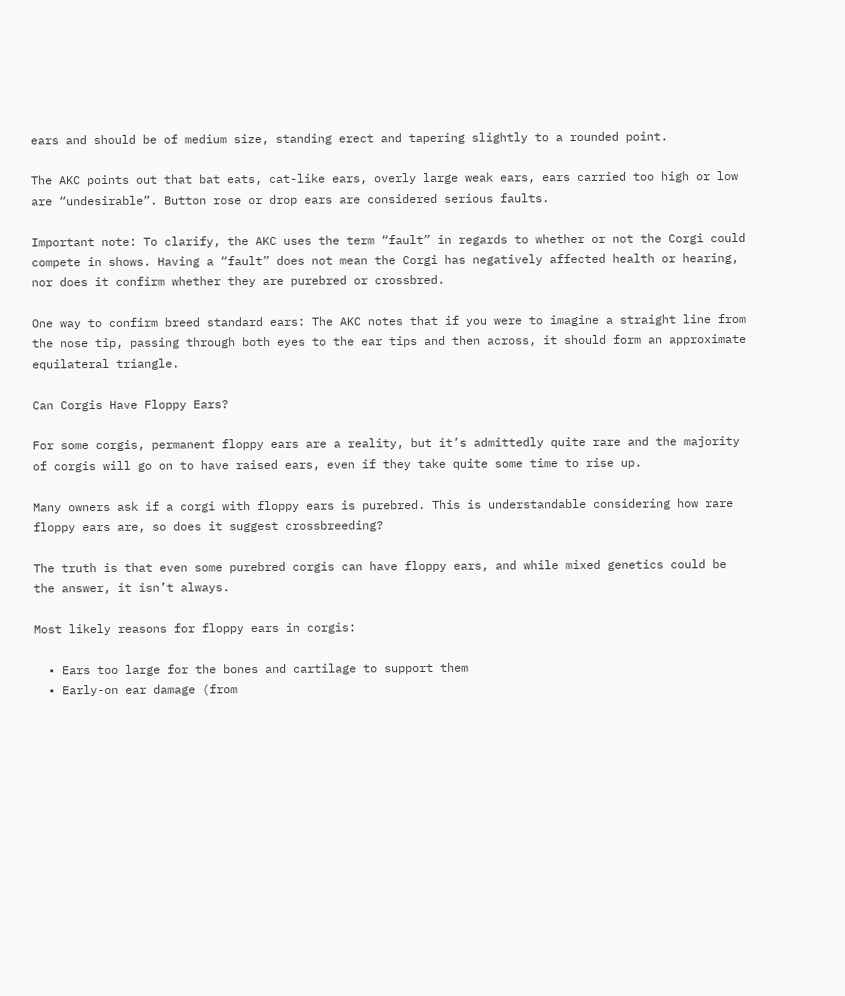ears and should be of medium size, standing erect and tapering slightly to a rounded point.

The AKC points out that bat eats, cat-like ears, overly large weak ears, ears carried too high or low are “undesirable”. Button rose or drop ears are considered serious faults.

Important note: To clarify, the AKC uses the term “fault” in regards to whether or not the Corgi could compete in shows. Having a “fault” does not mean the Corgi has negatively affected health or hearing, nor does it confirm whether they are purebred or crossbred.

One way to confirm breed standard ears: The AKC notes that if you were to imagine a straight line from the nose tip, passing through both eyes to the ear tips and then across, it should form an approximate equilateral triangle.

Can Corgis Have Floppy Ears?

For some corgis, permanent floppy ears are a reality, but it’s admittedly quite rare and the majority of corgis will go on to have raised ears, even if they take quite some time to rise up.

Many owners ask if a corgi with floppy ears is purebred. This is understandable considering how rare floppy ears are, so does it suggest crossbreeding?

The truth is that even some purebred corgis can have floppy ears, and while mixed genetics could be the answer, it isn’t always.

Most likely reasons for floppy ears in corgis:

  • Ears too large for the bones and cartilage to support them
  • Early-on ear damage (from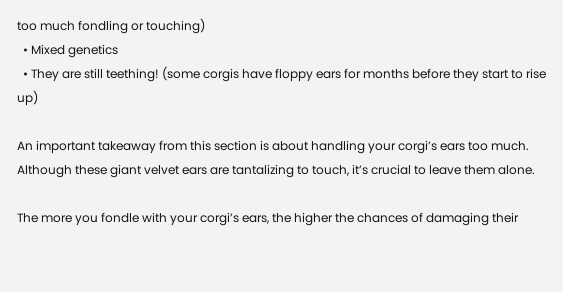too much fondling or touching)
  • Mixed genetics
  • They are still teething! (some corgis have floppy ears for months before they start to rise up)

An important takeaway from this section is about handling your corgi’s ears too much. Although these giant velvet ears are tantalizing to touch, it’s crucial to leave them alone.

The more you fondle with your corgi’s ears, the higher the chances of damaging their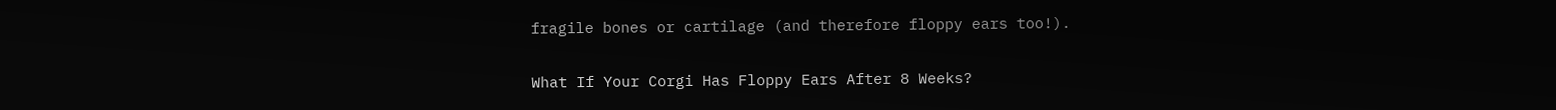fragile bones or cartilage (and therefore floppy ears too!).

What If Your Corgi Has Floppy Ears After 8 Weeks?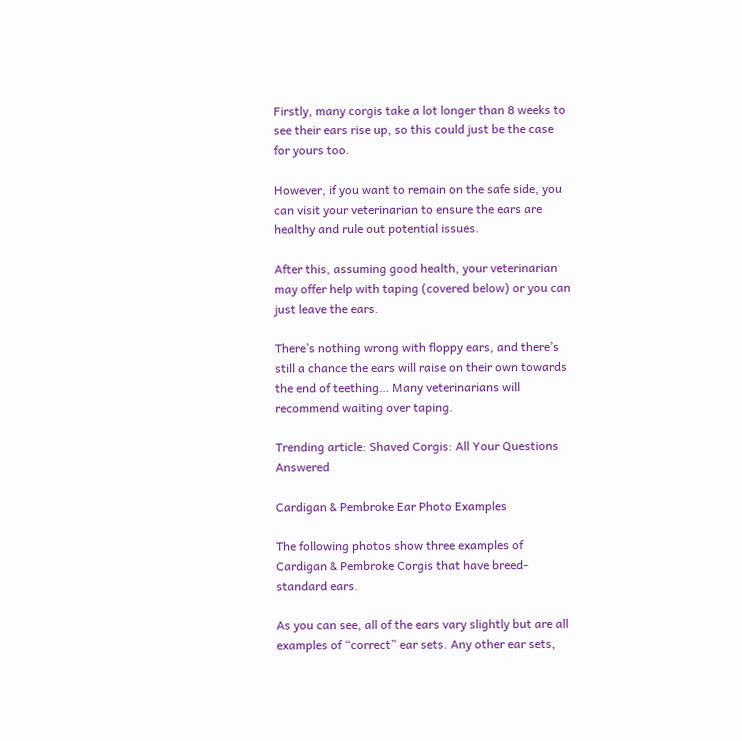Firstly, many corgis take a lot longer than 8 weeks to see their ears rise up, so this could just be the case for yours too.

However, if you want to remain on the safe side, you can visit your veterinarian to ensure the ears are healthy and rule out potential issues.

After this, assuming good health, your veterinarian may offer help with taping (covered below) or you can just leave the ears.

There’s nothing wrong with floppy ears, and there’s still a chance the ears will raise on their own towards the end of teething… Many veterinarians will recommend waiting over taping.

Trending article: Shaved Corgis: All Your Questions Answered

Cardigan & Pembroke Ear Photo Examples

The following photos show three examples of Cardigan & Pembroke Corgis that have breed-standard ears.

As you can see, all of the ears vary slightly but are all examples of “correct” ear sets. Any other ear sets,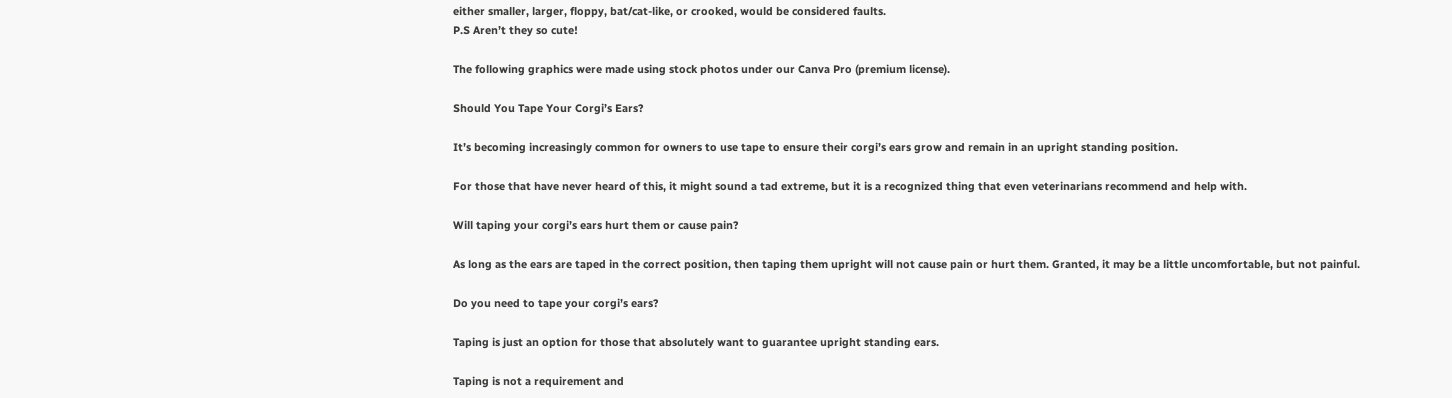either smaller, larger, floppy, bat/cat-like, or crooked, would be considered faults.
P.S Aren’t they so cute!

The following graphics were made using stock photos under our Canva Pro (premium license).

Should You Tape Your Corgi’s Ears?

It’s becoming increasingly common for owners to use tape to ensure their corgi’s ears grow and remain in an upright standing position.

For those that have never heard of this, it might sound a tad extreme, but it is a recognized thing that even veterinarians recommend and help with.

Will taping your corgi’s ears hurt them or cause pain?

As long as the ears are taped in the correct position, then taping them upright will not cause pain or hurt them. Granted, it may be a little uncomfortable, but not painful.

Do you need to tape your corgi’s ears?

Taping is just an option for those that absolutely want to guarantee upright standing ears.

Taping is not a requirement and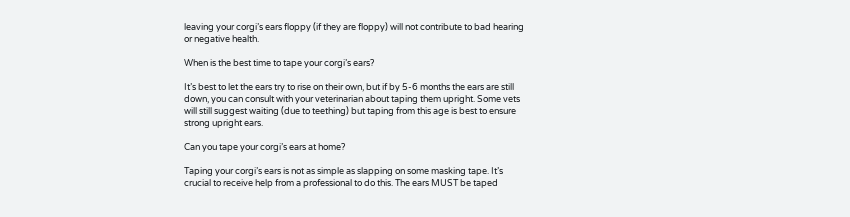leaving your corgi’s ears floppy (if they are floppy) will not contribute to bad hearing or negative health.

When is the best time to tape your corgi’s ears?

It’s best to let the ears try to rise on their own, but if by 5-6 months the ears are still down, you can consult with your veterinarian about taping them upright. Some vets will still suggest waiting (due to teething) but taping from this age is best to ensure strong upright ears.

Can you tape your corgi’s ears at home?

Taping your corgi’s ears is not as simple as slapping on some masking tape. It’s crucial to receive help from a professional to do this. The ears MUST be taped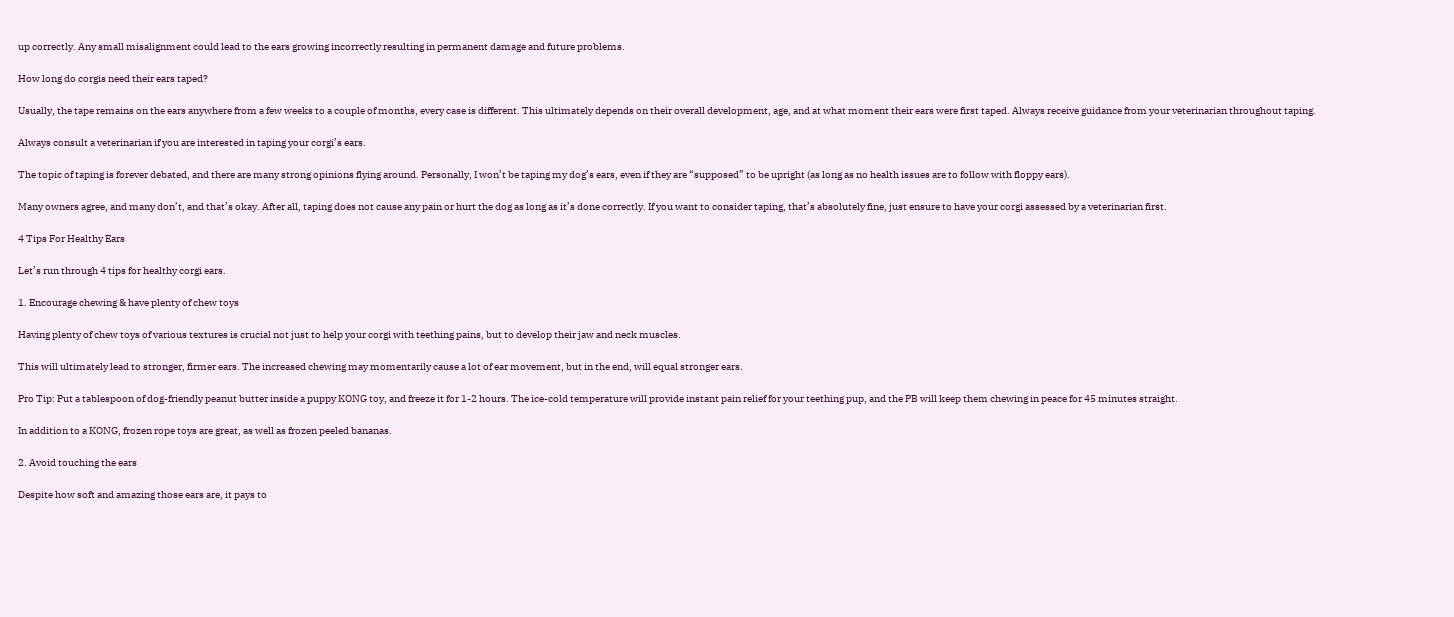up correctly. Any small misalignment could lead to the ears growing incorrectly resulting in permanent damage and future problems.

How long do corgis need their ears taped?

Usually, the tape remains on the ears anywhere from a few weeks to a couple of months, every case is different. This ultimately depends on their overall development, age, and at what moment their ears were first taped. Always receive guidance from your veterinarian throughout taping.

Always consult a veterinarian if you are interested in taping your corgi’s ears.

The topic of taping is forever debated, and there are many strong opinions flying around. Personally, I won’t be taping my dog’s ears, even if they are “supposed” to be upright (as long as no health issues are to follow with floppy ears).

Many owners agree, and many don’t, and that’s okay. After all, taping does not cause any pain or hurt the dog as long as it’s done correctly. If you want to consider taping, that’s absolutely fine, just ensure to have your corgi assessed by a veterinarian first.

4 Tips For Healthy Ears

Let’s run through 4 tips for healthy corgi ears.

1. Encourage chewing & have plenty of chew toys

Having plenty of chew toys of various textures is crucial not just to help your corgi with teething pains, but to develop their jaw and neck muscles.

This will ultimately lead to stronger, firmer ears. The increased chewing may momentarily cause a lot of ear movement, but in the end, will equal stronger ears.

Pro Tip: Put a tablespoon of dog-friendly peanut butter inside a puppy KONG toy, and freeze it for 1-2 hours. The ice-cold temperature will provide instant pain relief for your teething pup, and the PB will keep them chewing in peace for 45 minutes straight.

In addition to a KONG, frozen rope toys are great, as well as frozen peeled bananas.

2. Avoid touching the ears

Despite how soft and amazing those ears are, it pays to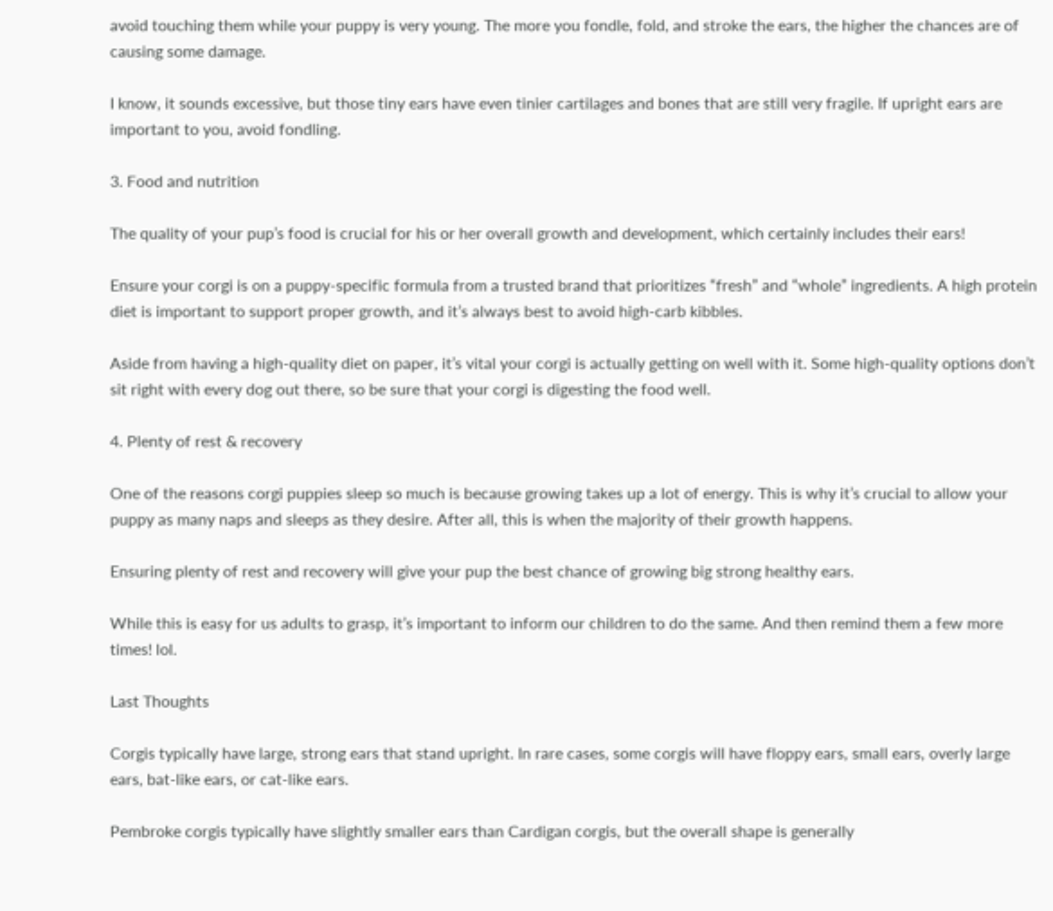avoid touching them while your puppy is very young. The more you fondle, fold, and stroke the ears, the higher the chances are of causing some damage.

I know, it sounds excessive, but those tiny ears have even tinier cartilages and bones that are still very fragile. If upright ears are important to you, avoid fondling.

3. Food and nutrition

The quality of your pup’s food is crucial for his or her overall growth and development, which certainly includes their ears!

Ensure your corgi is on a puppy-specific formula from a trusted brand that prioritizes “fresh” and “whole” ingredients. A high protein diet is important to support proper growth, and it’s always best to avoid high-carb kibbles.

Aside from having a high-quality diet on paper, it’s vital your corgi is actually getting on well with it. Some high-quality options don’t sit right with every dog out there, so be sure that your corgi is digesting the food well.

4. Plenty of rest & recovery

One of the reasons corgi puppies sleep so much is because growing takes up a lot of energy. This is why it’s crucial to allow your puppy as many naps and sleeps as they desire. After all, this is when the majority of their growth happens.

Ensuring plenty of rest and recovery will give your pup the best chance of growing big strong healthy ears.

While this is easy for us adults to grasp, it’s important to inform our children to do the same. And then remind them a few more times! lol.

Last Thoughts

Corgis typically have large, strong ears that stand upright. In rare cases, some corgis will have floppy ears, small ears, overly large ears, bat-like ears, or cat-like ears.

Pembroke corgis typically have slightly smaller ears than Cardigan corgis, but the overall shape is generally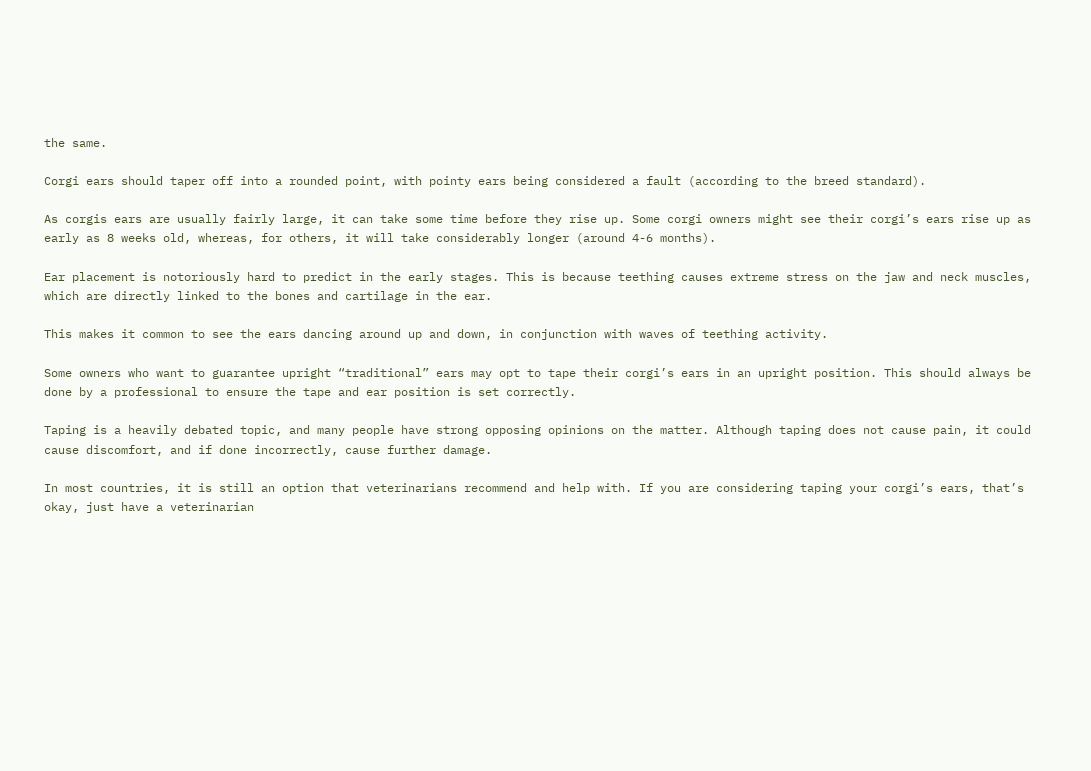the same.

Corgi ears should taper off into a rounded point, with pointy ears being considered a fault (according to the breed standard).

As corgis ears are usually fairly large, it can take some time before they rise up. Some corgi owners might see their corgi’s ears rise up as early as 8 weeks old, whereas, for others, it will take considerably longer (around 4-6 months).

Ear placement is notoriously hard to predict in the early stages. This is because teething causes extreme stress on the jaw and neck muscles, which are directly linked to the bones and cartilage in the ear.

This makes it common to see the ears dancing around up and down, in conjunction with waves of teething activity.

Some owners who want to guarantee upright “traditional” ears may opt to tape their corgi’s ears in an upright position. This should always be done by a professional to ensure the tape and ear position is set correctly.

Taping is a heavily debated topic, and many people have strong opposing opinions on the matter. Although taping does not cause pain, it could cause discomfort, and if done incorrectly, cause further damage.

In most countries, it is still an option that veterinarians recommend and help with. If you are considering taping your corgi’s ears, that’s okay, just have a veterinarian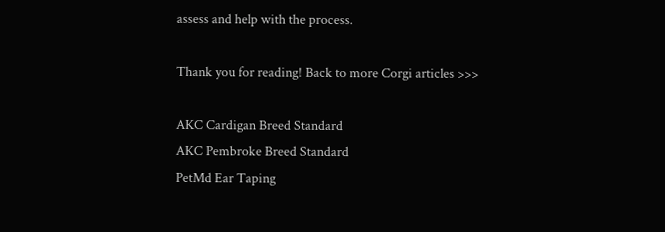assess and help with the process.

Thank you for reading! Back to more Corgi articles >>>

AKC Cardigan Breed Standard
AKC Pembroke Breed Standard
PetMd Ear Taping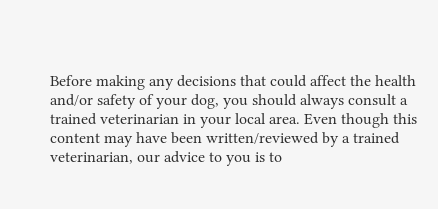Before making any decisions that could affect the health and/or safety of your dog, you should always consult a trained veterinarian in your local area. Even though this content may have been written/reviewed by a trained veterinarian, our advice to you is to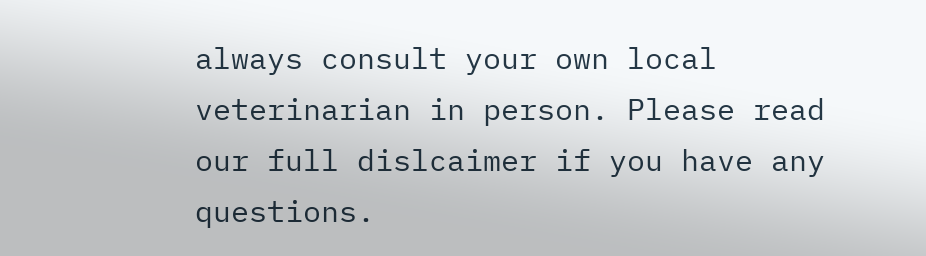always consult your own local veterinarian in person. Please read our full dislcaimer if you have any questions.